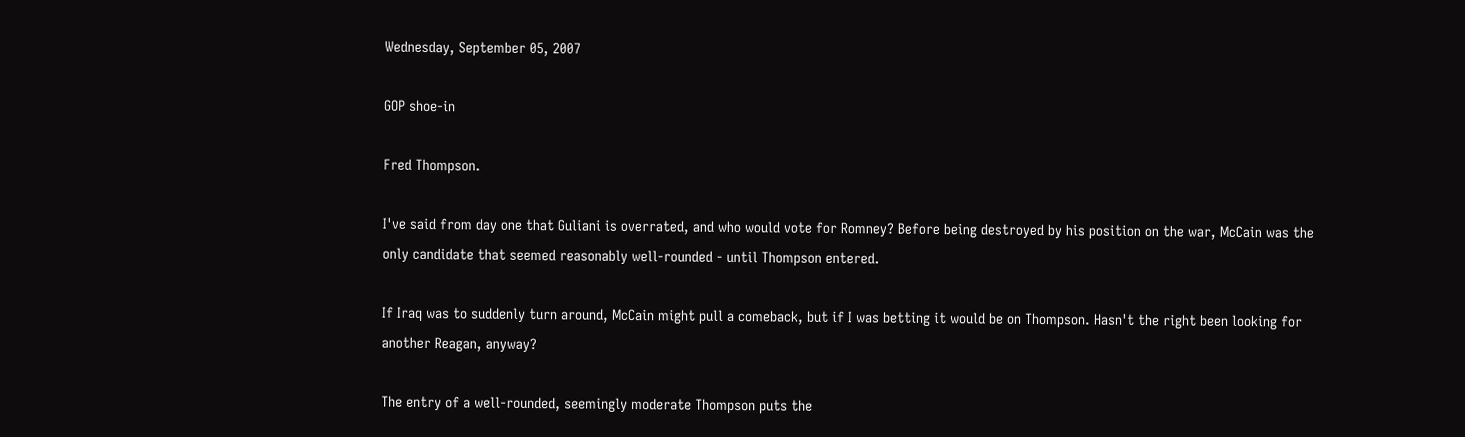Wednesday, September 05, 2007

GOP shoe-in

Fred Thompson.

I've said from day one that Guliani is overrated, and who would vote for Romney? Before being destroyed by his position on the war, McCain was the only candidate that seemed reasonably well-rounded - until Thompson entered.

If Iraq was to suddenly turn around, McCain might pull a comeback, but if I was betting it would be on Thompson. Hasn't the right been looking for another Reagan, anyway?

The entry of a well-rounded, seemingly moderate Thompson puts the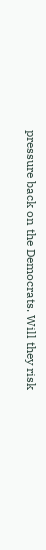pressure back on the Democrats. Will they risk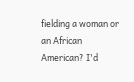fielding a woman or an African American? I'd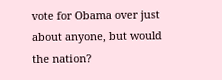vote for Obama over just about anyone, but would the nation?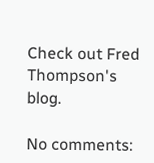Check out Fred Thompson's blog.

No comments: